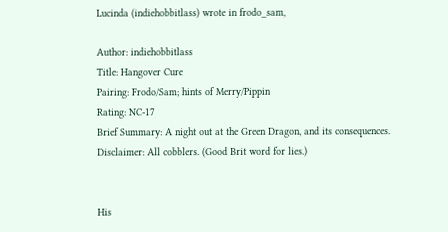Lucinda (indiehobbitlass) wrote in frodo_sam,

Author: indiehobbitlass
Title: Hangover Cure
Pairing: Frodo/Sam; hints of Merry/Pippin
Rating: NC-17
Brief Summary: A night out at the Green Dragon, and its consequences.
Disclaimer: All cobblers. (Good Brit word for lies.)


His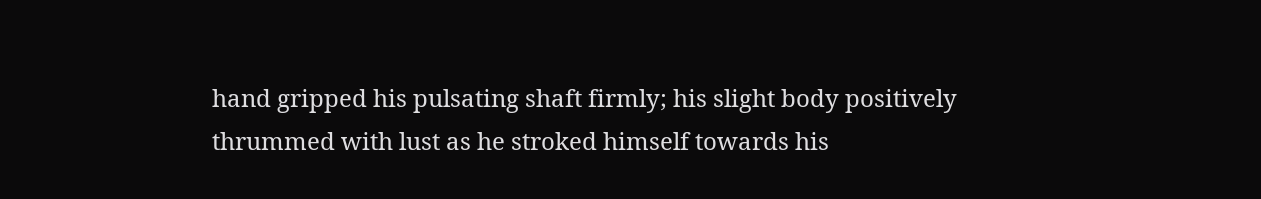hand gripped his pulsating shaft firmly; his slight body positively thrummed with lust as he stroked himself towards his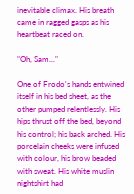inevitable climax. His breath came in ragged gasps as his heartbeat raced on.

"Oh, Sam..."

One of Frodo's hands entwined itself in his bed sheet, as the other pumped relentlessly. His hips thrust off the bed, beyond his control; his back arched. His porcelain cheeks were infused with colour, his brow beaded with sweat. His white muslin nightshirt had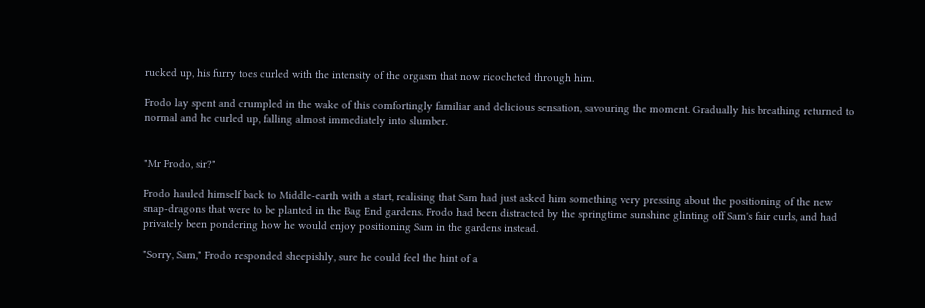rucked up, his furry toes curled with the intensity of the orgasm that now ricocheted through him.

Frodo lay spent and crumpled in the wake of this comfortingly familiar and delicious sensation, savouring the moment. Gradually his breathing returned to normal and he curled up, falling almost immediately into slumber.


"Mr Frodo, sir?"

Frodo hauled himself back to Middle-earth with a start, realising that Sam had just asked him something very pressing about the positioning of the new snap-dragons that were to be planted in the Bag End gardens. Frodo had been distracted by the springtime sunshine glinting off Sam's fair curls, and had privately been pondering how he would enjoy positioning Sam in the gardens instead.

"Sorry, Sam," Frodo responded sheepishly, sure he could feel the hint of a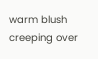warm blush creeping over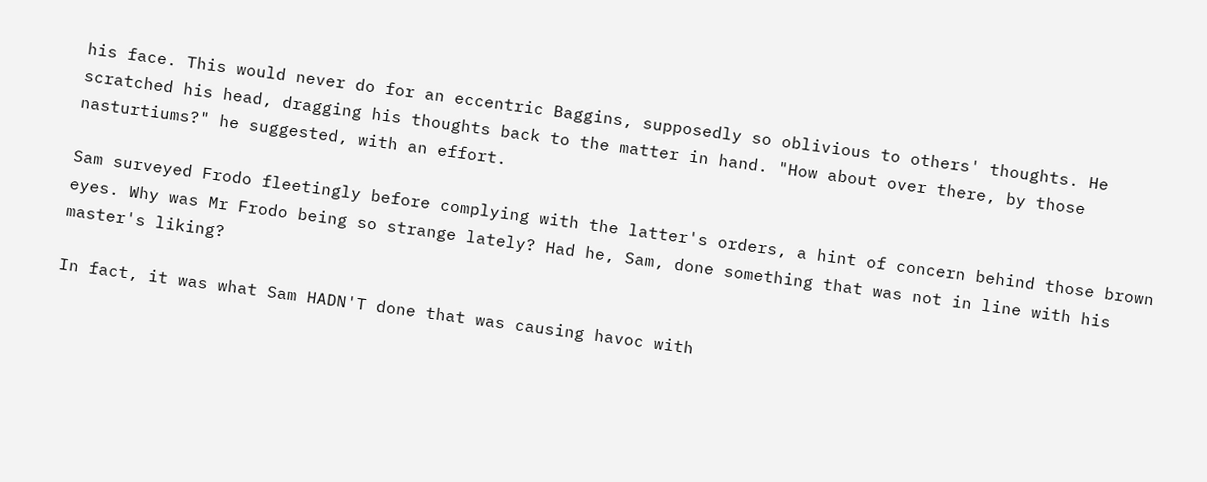his face. This would never do for an eccentric Baggins, supposedly so oblivious to others' thoughts. He scratched his head, dragging his thoughts back to the matter in hand. "How about over there, by those nasturtiums?" he suggested, with an effort.

Sam surveyed Frodo fleetingly before complying with the latter's orders, a hint of concern behind those brown eyes. Why was Mr Frodo being so strange lately? Had he, Sam, done something that was not in line with his master's liking?

In fact, it was what Sam HADN'T done that was causing havoc with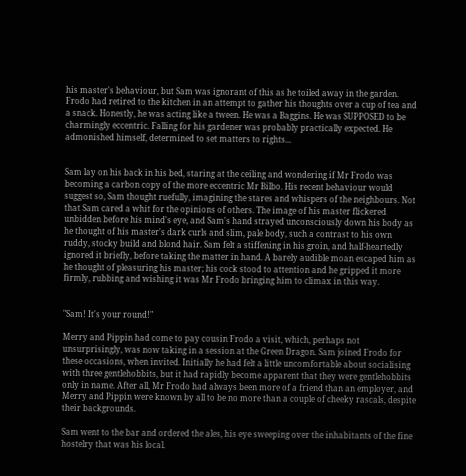his master's behaviour, but Sam was ignorant of this as he toiled away in the garden. Frodo had retired to the kitchen in an attempt to gather his thoughts over a cup of tea and a snack. Honestly, he was acting like a tween. He was a Baggins. He was SUPPOSED to be charmingly eccentric. Falling for his gardener was probably practically expected. He admonished himself, determined to set matters to rights...


Sam lay on his back in his bed, staring at the ceiling and wondering if Mr Frodo was becoming a carbon copy of the more eccentric Mr Bilbo. His recent behaviour would suggest so, Sam thought ruefully, imagining the stares and whispers of the neighbours. Not that Sam cared a whit for the opinions of others. The image of his master flickered unbidden before his mind's eye, and Sam's hand strayed unconsciously down his body as he thought of his master's dark curls and slim, pale body, such a contrast to his own ruddy, stocky build and blond hair. Sam felt a stiffening in his groin, and half-heartedly ignored it briefly, before taking the matter in hand. A barely audible moan escaped him as he thought of pleasuring his master; his cock stood to attention and he gripped it more firmly, rubbing and wishing it was Mr Frodo bringing him to climax in this way.


"Sam! It's your round!"

Merry and Pippin had come to pay cousin Frodo a visit, which, perhaps not unsurprisingly, was now taking in a session at the Green Dragon. Sam joined Frodo for these occasions, when invited. Initially he had felt a little uncomfortable about socialising with three gentlehobbits, but it had rapidly become apparent that they were gentlehobbits only in name. After all, Mr Frodo had always been more of a friend than an employer, and Merry and Pippin were known by all to be no more than a couple of cheeky rascals, despite their backgrounds.

Sam went to the bar and ordered the ales, his eye sweeping over the inhabitants of the fine hostelry that was his local.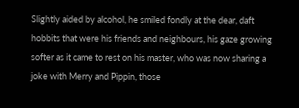Slightly aided by alcohol, he smiled fondly at the dear, daft hobbits that were his friends and neighbours, his gaze growing softer as it came to rest on his master, who was now sharing a joke with Merry and Pippin, those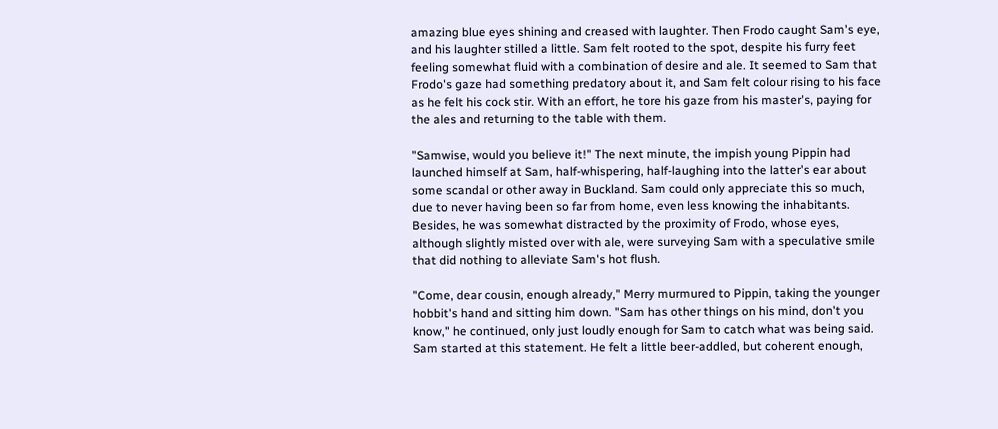amazing blue eyes shining and creased with laughter. Then Frodo caught Sam's eye, and his laughter stilled a little. Sam felt rooted to the spot, despite his furry feet feeling somewhat fluid with a combination of desire and ale. It seemed to Sam that Frodo's gaze had something predatory about it, and Sam felt colour rising to his face as he felt his cock stir. With an effort, he tore his gaze from his master's, paying for the ales and returning to the table with them.

"Samwise, would you believe it!" The next minute, the impish young Pippin had launched himself at Sam, half-whispering, half-laughing into the latter's ear about some scandal or other away in Buckland. Sam could only appreciate this so much, due to never having been so far from home, even less knowing the inhabitants. Besides, he was somewhat distracted by the proximity of Frodo, whose eyes, although slightly misted over with ale, were surveying Sam with a speculative smile that did nothing to alleviate Sam's hot flush.

"Come, dear cousin, enough already," Merry murmured to Pippin, taking the younger hobbit's hand and sitting him down. "Sam has other things on his mind, don't you know," he continued, only just loudly enough for Sam to catch what was being said. Sam started at this statement. He felt a little beer-addled, but coherent enough,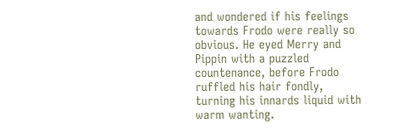and wondered if his feelings towards Frodo were really so obvious. He eyed Merry and Pippin with a puzzled countenance, before Frodo ruffled his hair fondly, turning his innards liquid with warm wanting.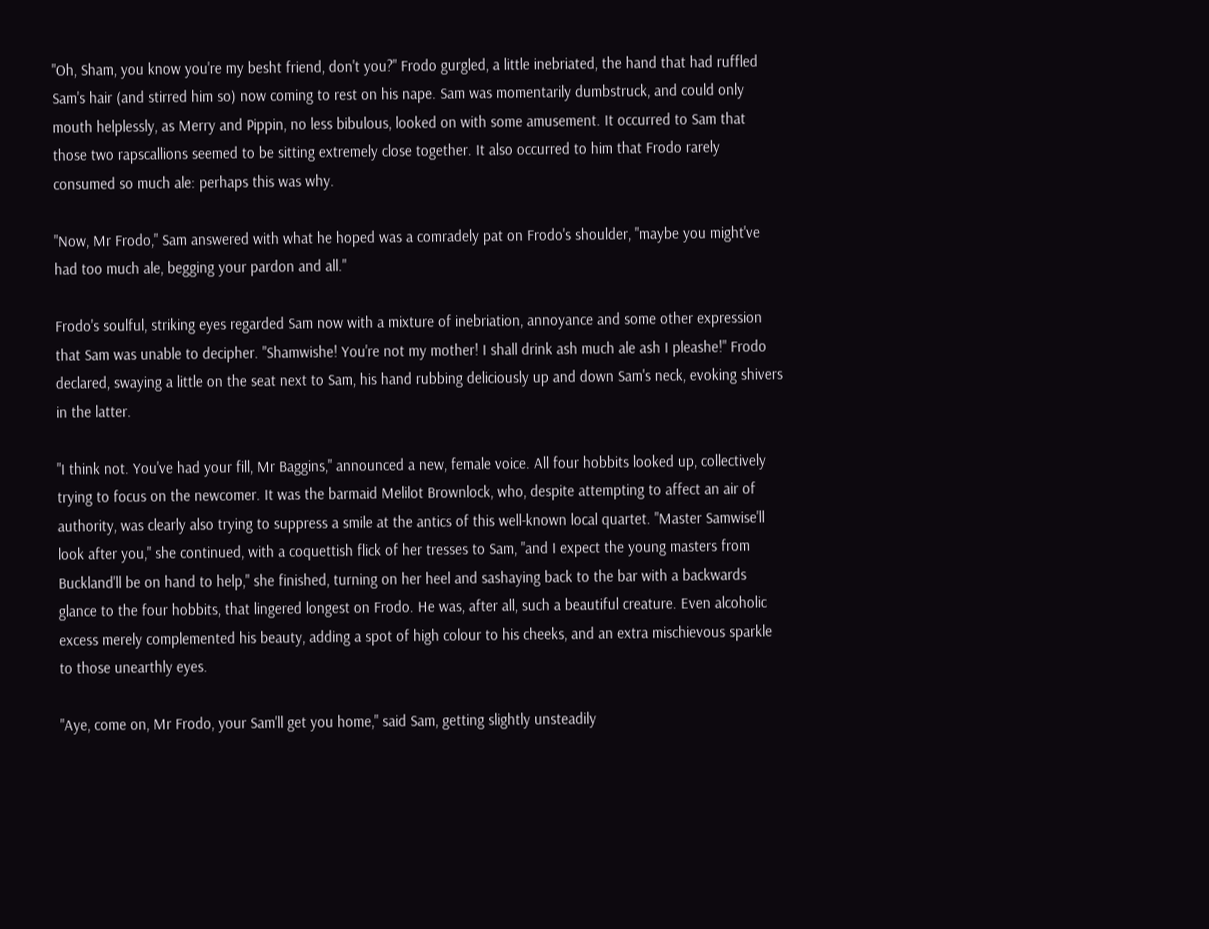"Oh, Sham, you know you're my besht friend, don't you?" Frodo gurgled, a little inebriated, the hand that had ruffled Sam's hair (and stirred him so) now coming to rest on his nape. Sam was momentarily dumbstruck, and could only mouth helplessly, as Merry and Pippin, no less bibulous, looked on with some amusement. It occurred to Sam that those two rapscallions seemed to be sitting extremely close together. It also occurred to him that Frodo rarely consumed so much ale: perhaps this was why.

"Now, Mr Frodo," Sam answered with what he hoped was a comradely pat on Frodo's shoulder, "maybe you might've had too much ale, begging your pardon and all."

Frodo's soulful, striking eyes regarded Sam now with a mixture of inebriation, annoyance and some other expression that Sam was unable to decipher. "Shamwishe! You're not my mother! I shall drink ash much ale ash I pleashe!" Frodo declared, swaying a little on the seat next to Sam, his hand rubbing deliciously up and down Sam's neck, evoking shivers in the latter.

"I think not. You've had your fill, Mr Baggins," announced a new, female voice. All four hobbits looked up, collectively trying to focus on the newcomer. It was the barmaid Melilot Brownlock, who, despite attempting to affect an air of authority, was clearly also trying to suppress a smile at the antics of this well-known local quartet. "Master Samwise'll look after you," she continued, with a coquettish flick of her tresses to Sam, "and I expect the young masters from Buckland'll be on hand to help," she finished, turning on her heel and sashaying back to the bar with a backwards glance to the four hobbits, that lingered longest on Frodo. He was, after all, such a beautiful creature. Even alcoholic excess merely complemented his beauty, adding a spot of high colour to his cheeks, and an extra mischievous sparkle to those unearthly eyes.

"Aye, come on, Mr Frodo, your Sam'll get you home," said Sam, getting slightly unsteadily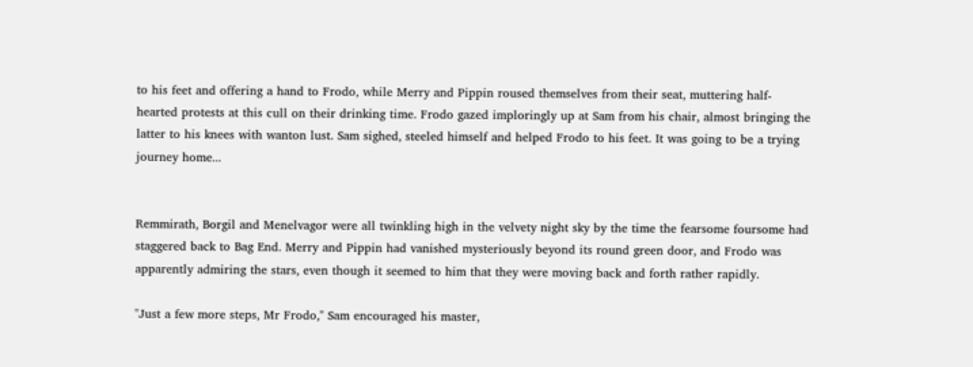to his feet and offering a hand to Frodo, while Merry and Pippin roused themselves from their seat, muttering half-hearted protests at this cull on their drinking time. Frodo gazed imploringly up at Sam from his chair, almost bringing the latter to his knees with wanton lust. Sam sighed, steeled himself and helped Frodo to his feet. It was going to be a trying journey home...


Remmirath, Borgil and Menelvagor were all twinkling high in the velvety night sky by the time the fearsome foursome had staggered back to Bag End. Merry and Pippin had vanished mysteriously beyond its round green door, and Frodo was apparently admiring the stars, even though it seemed to him that they were moving back and forth rather rapidly.

"Just a few more steps, Mr Frodo," Sam encouraged his master,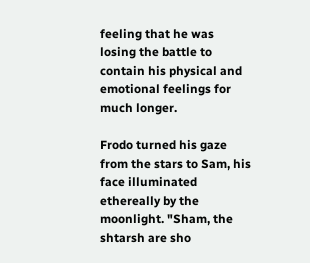feeling that he was losing the battle to contain his physical and emotional feelings for much longer.

Frodo turned his gaze from the stars to Sam, his face illuminated ethereally by the moonlight. "Sham, the shtarsh are sho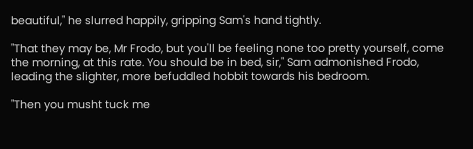beautiful," he slurred happily, gripping Sam's hand tightly.

"That they may be, Mr Frodo, but you'll be feeling none too pretty yourself, come the morning, at this rate. You should be in bed, sir," Sam admonished Frodo, leading the slighter, more befuddled hobbit towards his bedroom.

"Then you musht tuck me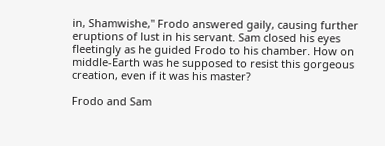in, Shamwishe," Frodo answered gaily, causing further eruptions of lust in his servant. Sam closed his eyes fleetingly as he guided Frodo to his chamber. How on middle-Earth was he supposed to resist this gorgeous creation, even if it was his master?

Frodo and Sam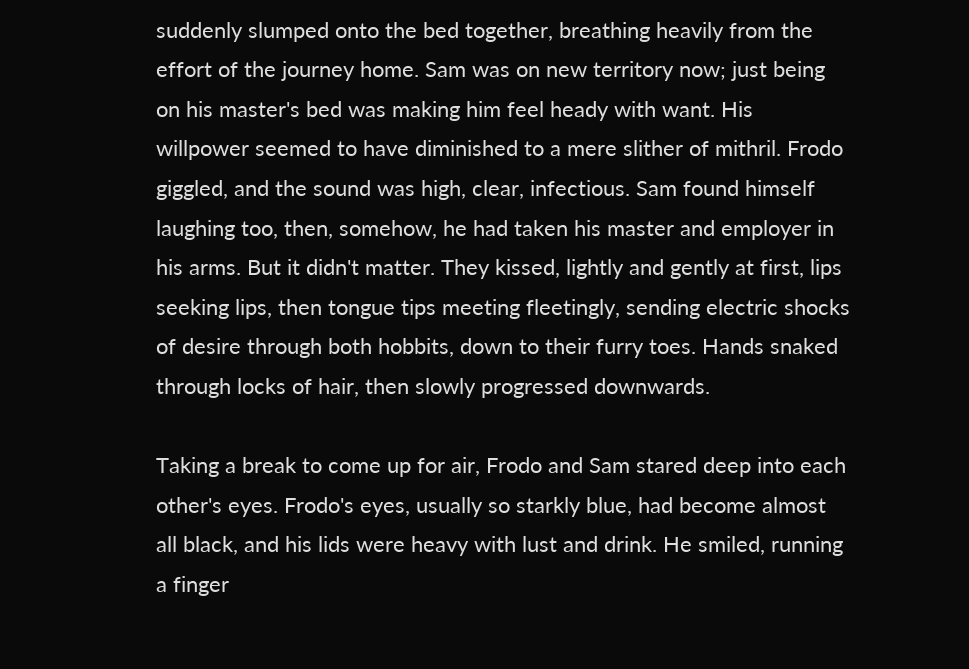suddenly slumped onto the bed together, breathing heavily from the effort of the journey home. Sam was on new territory now; just being on his master's bed was making him feel heady with want. His willpower seemed to have diminished to a mere slither of mithril. Frodo giggled, and the sound was high, clear, infectious. Sam found himself laughing too, then, somehow, he had taken his master and employer in his arms. But it didn't matter. They kissed, lightly and gently at first, lips seeking lips, then tongue tips meeting fleetingly, sending electric shocks of desire through both hobbits, down to their furry toes. Hands snaked through locks of hair, then slowly progressed downwards.

Taking a break to come up for air, Frodo and Sam stared deep into each other's eyes. Frodo's eyes, usually so starkly blue, had become almost all black, and his lids were heavy with lust and drink. He smiled, running a finger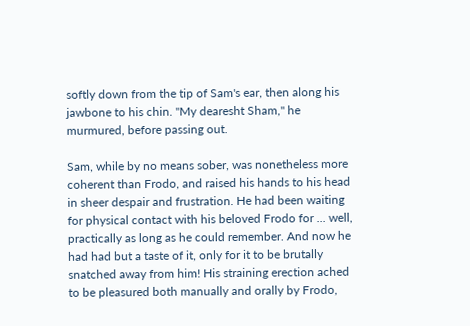softly down from the tip of Sam's ear, then along his jawbone to his chin. "My dearesht Sham," he murmured, before passing out.

Sam, while by no means sober, was nonetheless more coherent than Frodo, and raised his hands to his head in sheer despair and frustration. He had been waiting for physical contact with his beloved Frodo for ... well, practically as long as he could remember. And now he had had but a taste of it, only for it to be brutally snatched away from him! His straining erection ached to be pleasured both manually and orally by Frodo,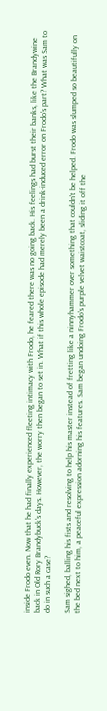inside Frodo even. Now that he had finally experienced fleeting intimacy with Frodo, he feared there was no going back. His feelings had burst their banks, like the Brandywine back in Old Rory Brandybuck's days. However, the worry then began to set in. What if this whole episode had merely been a drink-induced error on Frodo's part? What was Sam to do in such a case?

Sam sighed, balling his fists and resolving to help his master instead of fretting like a ninnyhammer over something that couldn't be helped. Frodo was slumped so beautifully on the bed next to him, a peaceful expression adorning his features. Sam began undoing Frodo's purple velvet waistcoat, sliding it off the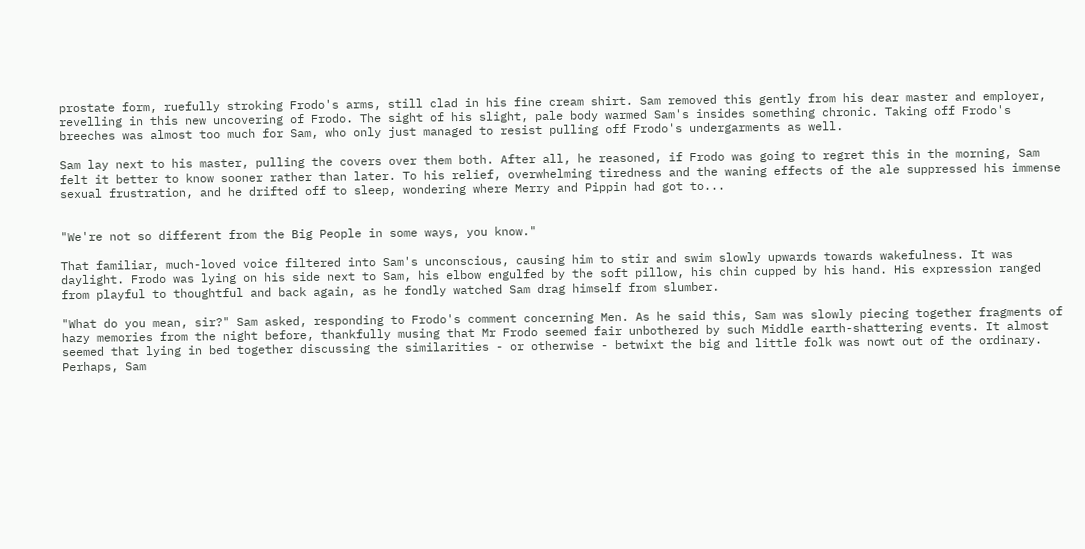prostate form, ruefully stroking Frodo's arms, still clad in his fine cream shirt. Sam removed this gently from his dear master and employer, revelling in this new uncovering of Frodo. The sight of his slight, pale body warmed Sam's insides something chronic. Taking off Frodo's breeches was almost too much for Sam, who only just managed to resist pulling off Frodo's undergarments as well.

Sam lay next to his master, pulling the covers over them both. After all, he reasoned, if Frodo was going to regret this in the morning, Sam felt it better to know sooner rather than later. To his relief, overwhelming tiredness and the waning effects of the ale suppressed his immense sexual frustration, and he drifted off to sleep, wondering where Merry and Pippin had got to...


"We're not so different from the Big People in some ways, you know."

That familiar, much-loved voice filtered into Sam's unconscious, causing him to stir and swim slowly upwards towards wakefulness. It was daylight. Frodo was lying on his side next to Sam, his elbow engulfed by the soft pillow, his chin cupped by his hand. His expression ranged from playful to thoughtful and back again, as he fondly watched Sam drag himself from slumber.

"What do you mean, sir?" Sam asked, responding to Frodo's comment concerning Men. As he said this, Sam was slowly piecing together fragments of hazy memories from the night before, thankfully musing that Mr Frodo seemed fair unbothered by such Middle earth-shattering events. It almost seemed that lying in bed together discussing the similarities - or otherwise - betwixt the big and little folk was nowt out of the ordinary. Perhaps, Sam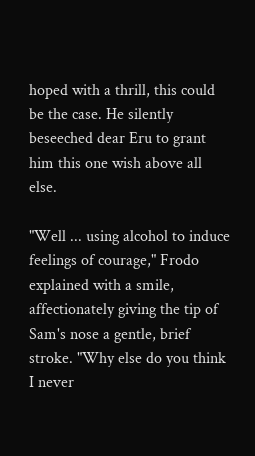hoped with a thrill, this could be the case. He silently beseeched dear Eru to grant him this one wish above all else.

"Well ... using alcohol to induce feelings of courage," Frodo explained with a smile, affectionately giving the tip of Sam's nose a gentle, brief stroke. "Why else do you think I never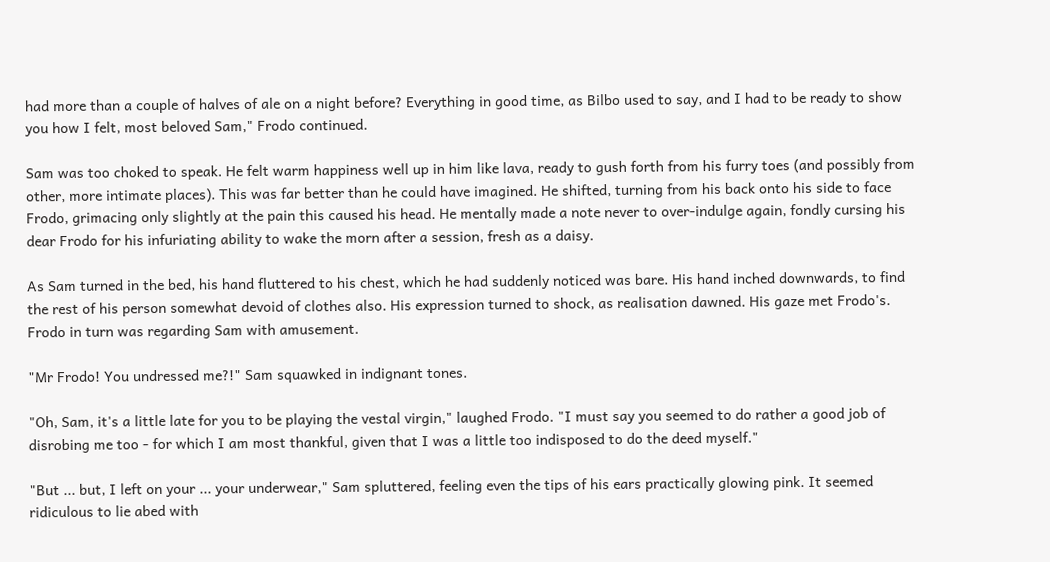had more than a couple of halves of ale on a night before? Everything in good time, as Bilbo used to say, and I had to be ready to show you how I felt, most beloved Sam," Frodo continued.

Sam was too choked to speak. He felt warm happiness well up in him like lava, ready to gush forth from his furry toes (and possibly from other, more intimate places). This was far better than he could have imagined. He shifted, turning from his back onto his side to face Frodo, grimacing only slightly at the pain this caused his head. He mentally made a note never to over-indulge again, fondly cursing his dear Frodo for his infuriating ability to wake the morn after a session, fresh as a daisy.

As Sam turned in the bed, his hand fluttered to his chest, which he had suddenly noticed was bare. His hand inched downwards, to find the rest of his person somewhat devoid of clothes also. His expression turned to shock, as realisation dawned. His gaze met Frodo's. Frodo in turn was regarding Sam with amusement.

"Mr Frodo! You undressed me?!" Sam squawked in indignant tones.

"Oh, Sam, it's a little late for you to be playing the vestal virgin," laughed Frodo. "I must say you seemed to do rather a good job of disrobing me too - for which I am most thankful, given that I was a little too indisposed to do the deed myself."

"But ... but, I left on your ... your underwear," Sam spluttered, feeling even the tips of his ears practically glowing pink. It seemed ridiculous to lie abed with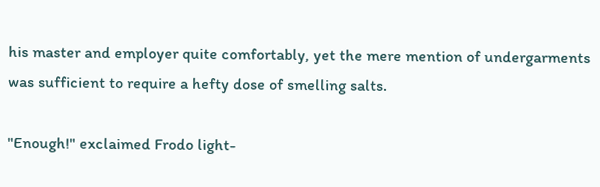his master and employer quite comfortably, yet the mere mention of undergarments was sufficient to require a hefty dose of smelling salts.

"Enough!" exclaimed Frodo light-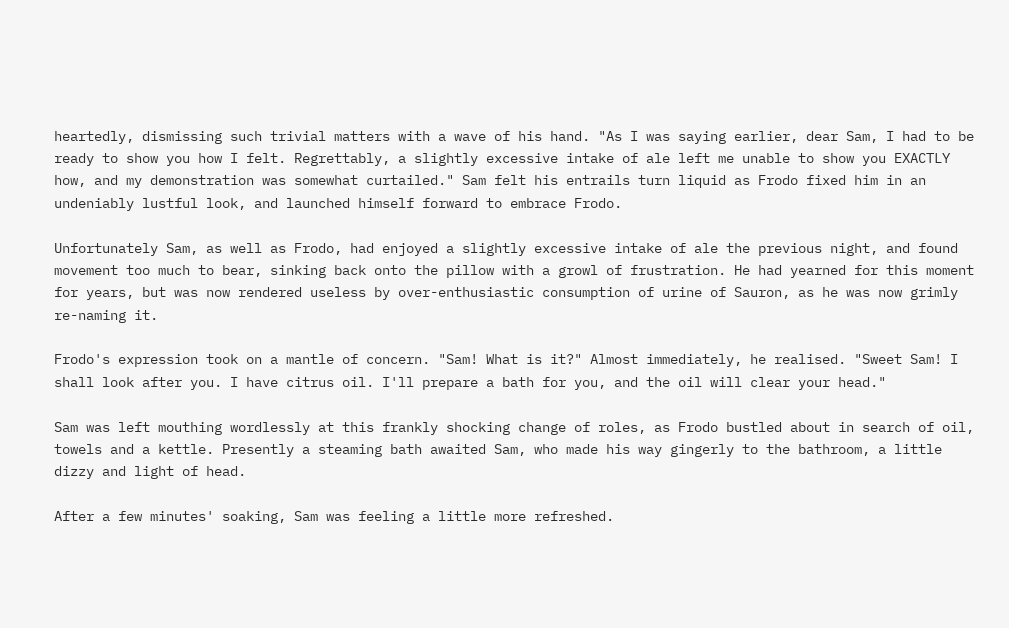heartedly, dismissing such trivial matters with a wave of his hand. "As I was saying earlier, dear Sam, I had to be ready to show you how I felt. Regrettably, a slightly excessive intake of ale left me unable to show you EXACTLY how, and my demonstration was somewhat curtailed." Sam felt his entrails turn liquid as Frodo fixed him in an undeniably lustful look, and launched himself forward to embrace Frodo.

Unfortunately Sam, as well as Frodo, had enjoyed a slightly excessive intake of ale the previous night, and found movement too much to bear, sinking back onto the pillow with a growl of frustration. He had yearned for this moment for years, but was now rendered useless by over-enthusiastic consumption of urine of Sauron, as he was now grimly re-naming it.

Frodo's expression took on a mantle of concern. "Sam! What is it?" Almost immediately, he realised. "Sweet Sam! I shall look after you. I have citrus oil. I'll prepare a bath for you, and the oil will clear your head."

Sam was left mouthing wordlessly at this frankly shocking change of roles, as Frodo bustled about in search of oil, towels and a kettle. Presently a steaming bath awaited Sam, who made his way gingerly to the bathroom, a little dizzy and light of head.

After a few minutes' soaking, Sam was feeling a little more refreshed.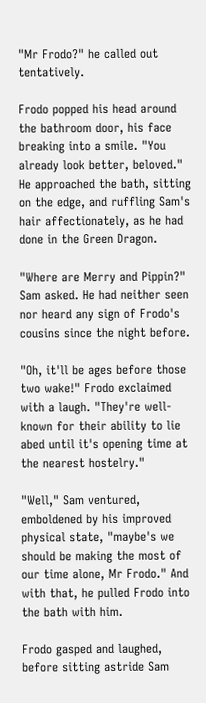"Mr Frodo?" he called out tentatively.

Frodo popped his head around the bathroom door, his face breaking into a smile. "You already look better, beloved." He approached the bath, sitting on the edge, and ruffling Sam's hair affectionately, as he had done in the Green Dragon.

"Where are Merry and Pippin?" Sam asked. He had neither seen nor heard any sign of Frodo's cousins since the night before.

"Oh, it'll be ages before those two wake!" Frodo exclaimed with a laugh. "They're well-known for their ability to lie abed until it's opening time at the nearest hostelry."

"Well," Sam ventured, emboldened by his improved physical state, "maybe's we should be making the most of our time alone, Mr Frodo." And with that, he pulled Frodo into the bath with him.

Frodo gasped and laughed, before sitting astride Sam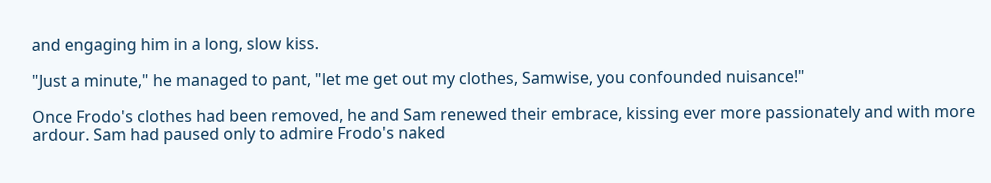and engaging him in a long, slow kiss.

"Just a minute," he managed to pant, "let me get out my clothes, Samwise, you confounded nuisance!"

Once Frodo's clothes had been removed, he and Sam renewed their embrace, kissing ever more passionately and with more ardour. Sam had paused only to admire Frodo's naked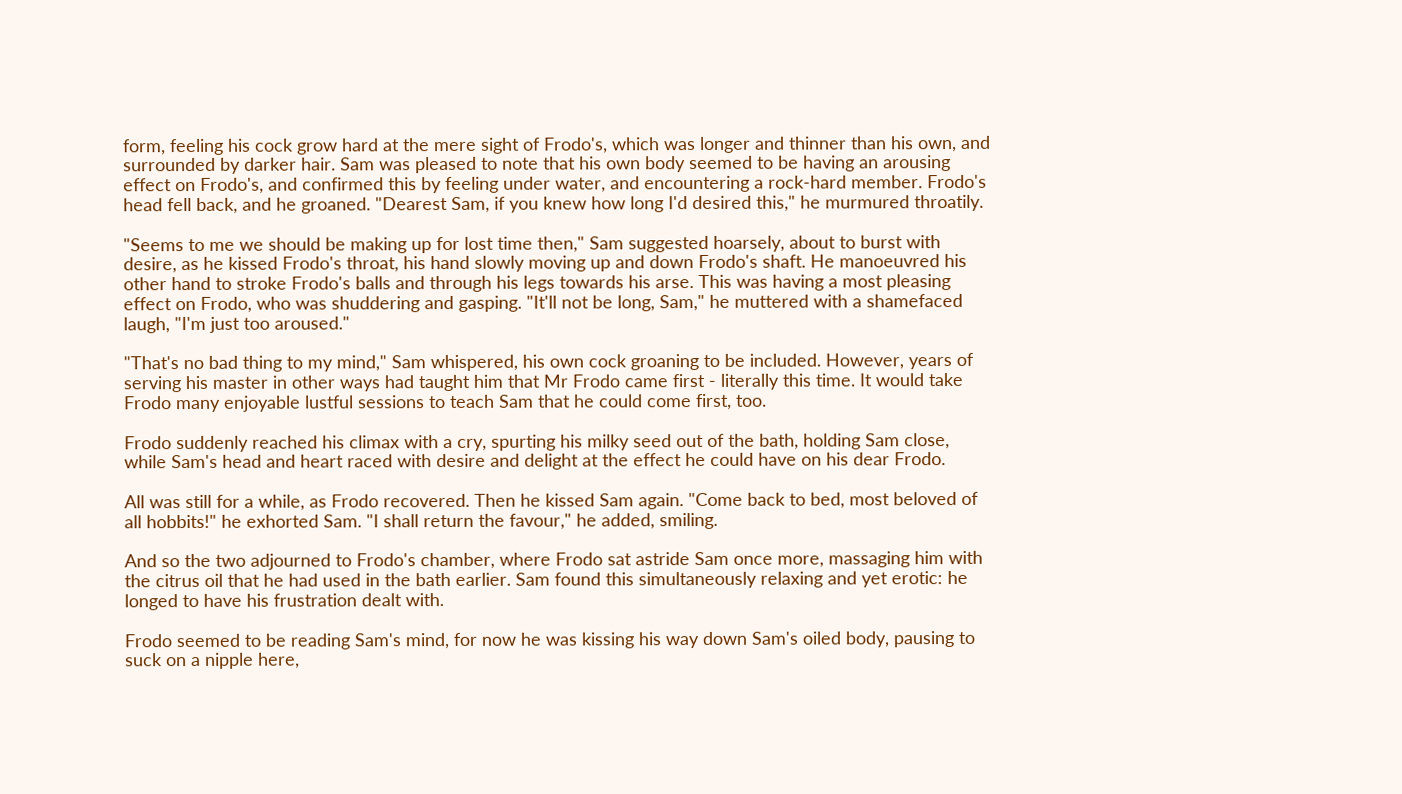form, feeling his cock grow hard at the mere sight of Frodo's, which was longer and thinner than his own, and surrounded by darker hair. Sam was pleased to note that his own body seemed to be having an arousing effect on Frodo's, and confirmed this by feeling under water, and encountering a rock-hard member. Frodo's head fell back, and he groaned. "Dearest Sam, if you knew how long I'd desired this," he murmured throatily.

"Seems to me we should be making up for lost time then," Sam suggested hoarsely, about to burst with desire, as he kissed Frodo's throat, his hand slowly moving up and down Frodo's shaft. He manoeuvred his other hand to stroke Frodo's balls and through his legs towards his arse. This was having a most pleasing effect on Frodo, who was shuddering and gasping. "It'll not be long, Sam," he muttered with a shamefaced laugh, "I'm just too aroused."

"That's no bad thing to my mind," Sam whispered, his own cock groaning to be included. However, years of serving his master in other ways had taught him that Mr Frodo came first - literally this time. It would take Frodo many enjoyable lustful sessions to teach Sam that he could come first, too.

Frodo suddenly reached his climax with a cry, spurting his milky seed out of the bath, holding Sam close, while Sam's head and heart raced with desire and delight at the effect he could have on his dear Frodo.

All was still for a while, as Frodo recovered. Then he kissed Sam again. "Come back to bed, most beloved of all hobbits!" he exhorted Sam. "I shall return the favour," he added, smiling.

And so the two adjourned to Frodo's chamber, where Frodo sat astride Sam once more, massaging him with the citrus oil that he had used in the bath earlier. Sam found this simultaneously relaxing and yet erotic: he longed to have his frustration dealt with.

Frodo seemed to be reading Sam's mind, for now he was kissing his way down Sam's oiled body, pausing to suck on a nipple here,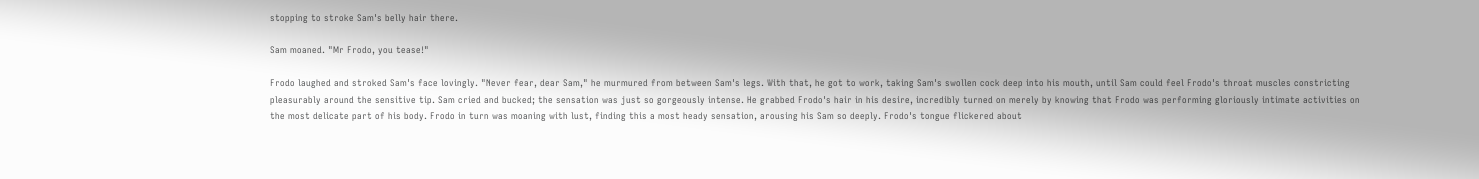stopping to stroke Sam's belly hair there.

Sam moaned. "Mr Frodo, you tease!"

Frodo laughed and stroked Sam's face lovingly. "Never fear, dear Sam," he murmured from between Sam's legs. With that, he got to work, taking Sam's swollen cock deep into his mouth, until Sam could feel Frodo's throat muscles constricting pleasurably around the sensitive tip. Sam cried and bucked; the sensation was just so gorgeously intense. He grabbed Frodo's hair in his desire, incredibly turned on merely by knowing that Frodo was performing gloriously intimate activities on the most delicate part of his body. Frodo in turn was moaning with lust, finding this a most heady sensation, arousing his Sam so deeply. Frodo's tongue flickered about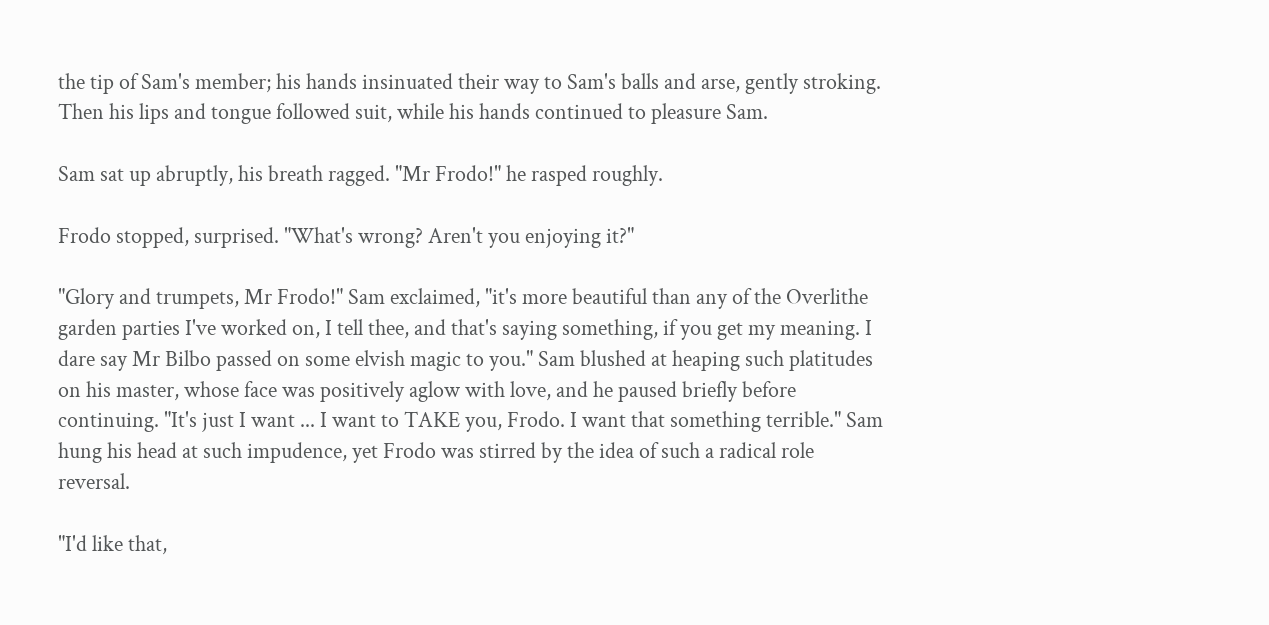the tip of Sam's member; his hands insinuated their way to Sam's balls and arse, gently stroking. Then his lips and tongue followed suit, while his hands continued to pleasure Sam.

Sam sat up abruptly, his breath ragged. "Mr Frodo!" he rasped roughly.

Frodo stopped, surprised. "What's wrong? Aren't you enjoying it?"

"Glory and trumpets, Mr Frodo!" Sam exclaimed, "it's more beautiful than any of the Overlithe garden parties I've worked on, I tell thee, and that's saying something, if you get my meaning. I dare say Mr Bilbo passed on some elvish magic to you." Sam blushed at heaping such platitudes on his master, whose face was positively aglow with love, and he paused briefly before continuing. "It's just I want ... I want to TAKE you, Frodo. I want that something terrible." Sam hung his head at such impudence, yet Frodo was stirred by the idea of such a radical role reversal.

"I'd like that,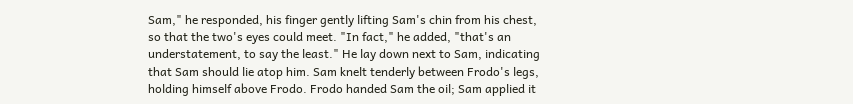Sam," he responded, his finger gently lifting Sam's chin from his chest, so that the two's eyes could meet. "In fact," he added, "that's an understatement, to say the least." He lay down next to Sam, indicating that Sam should lie atop him. Sam knelt tenderly between Frodo's legs, holding himself above Frodo. Frodo handed Sam the oil; Sam applied it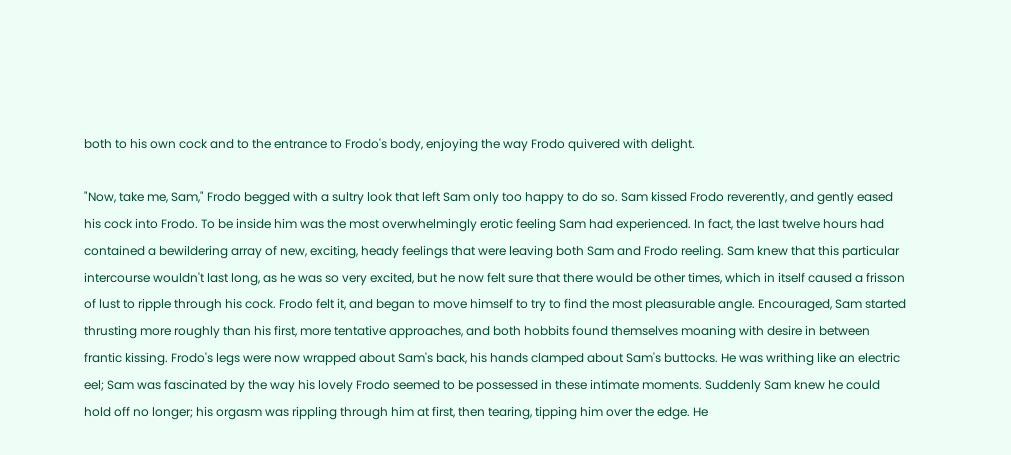both to his own cock and to the entrance to Frodo's body, enjoying the way Frodo quivered with delight.

"Now, take me, Sam," Frodo begged with a sultry look that left Sam only too happy to do so. Sam kissed Frodo reverently, and gently eased his cock into Frodo. To be inside him was the most overwhelmingly erotic feeling Sam had experienced. In fact, the last twelve hours had contained a bewildering array of new, exciting, heady feelings that were leaving both Sam and Frodo reeling. Sam knew that this particular intercourse wouldn't last long, as he was so very excited, but he now felt sure that there would be other times, which in itself caused a frisson of lust to ripple through his cock. Frodo felt it, and began to move himself to try to find the most pleasurable angle. Encouraged, Sam started thrusting more roughly than his first, more tentative approaches, and both hobbits found themselves moaning with desire in between frantic kissing. Frodo's legs were now wrapped about Sam's back, his hands clamped about Sam's buttocks. He was writhing like an electric eel; Sam was fascinated by the way his lovely Frodo seemed to be possessed in these intimate moments. Suddenly Sam knew he could hold off no longer; his orgasm was rippling through him at first, then tearing, tipping him over the edge. He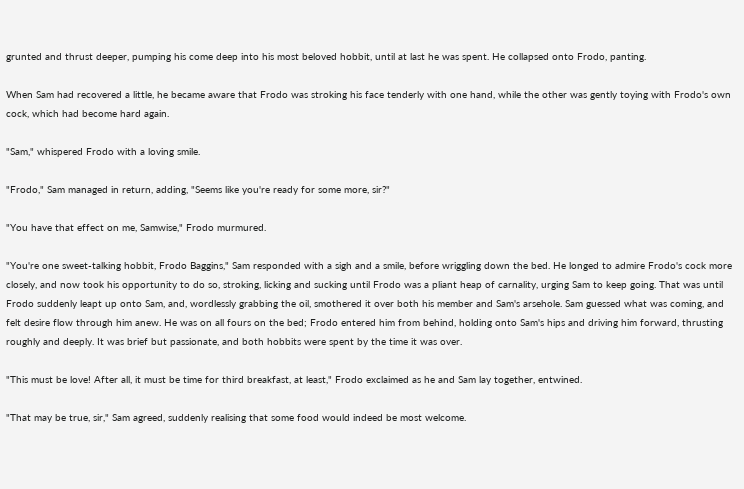grunted and thrust deeper, pumping his come deep into his most beloved hobbit, until at last he was spent. He collapsed onto Frodo, panting.

When Sam had recovered a little, he became aware that Frodo was stroking his face tenderly with one hand, while the other was gently toying with Frodo's own cock, which had become hard again.

"Sam," whispered Frodo with a loving smile.

"Frodo," Sam managed in return, adding, "Seems like you're ready for some more, sir?"

"You have that effect on me, Samwise," Frodo murmured.

"You're one sweet-talking hobbit, Frodo Baggins," Sam responded with a sigh and a smile, before wriggling down the bed. He longed to admire Frodo's cock more closely, and now took his opportunity to do so, stroking, licking and sucking until Frodo was a pliant heap of carnality, urging Sam to keep going. That was until Frodo suddenly leapt up onto Sam, and, wordlessly grabbing the oil, smothered it over both his member and Sam's arsehole. Sam guessed what was coming, and felt desire flow through him anew. He was on all fours on the bed; Frodo entered him from behind, holding onto Sam's hips and driving him forward, thrusting roughly and deeply. It was brief but passionate, and both hobbits were spent by the time it was over.

"This must be love! After all, it must be time for third breakfast, at least," Frodo exclaimed as he and Sam lay together, entwined.

"That may be true, sir," Sam agreed, suddenly realising that some food would indeed be most welcome.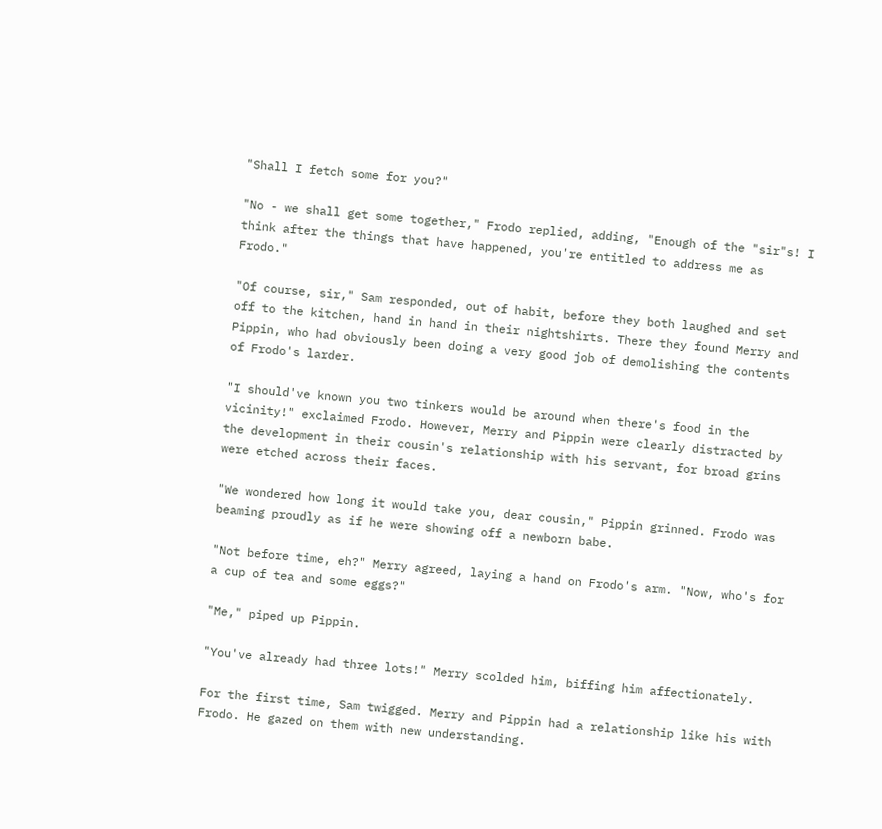"Shall I fetch some for you?"

"No - we shall get some together," Frodo replied, adding, "Enough of the "sir"s! I think after the things that have happened, you're entitled to address me as Frodo."

"Of course, sir," Sam responded, out of habit, before they both laughed and set off to the kitchen, hand in hand in their nightshirts. There they found Merry and Pippin, who had obviously been doing a very good job of demolishing the contents of Frodo's larder.

"I should've known you two tinkers would be around when there's food in the vicinity!" exclaimed Frodo. However, Merry and Pippin were clearly distracted by the development in their cousin's relationship with his servant, for broad grins were etched across their faces.

"We wondered how long it would take you, dear cousin," Pippin grinned. Frodo was beaming proudly as if he were showing off a newborn babe.

"Not before time, eh?" Merry agreed, laying a hand on Frodo's arm. "Now, who's for a cup of tea and some eggs?"

"Me," piped up Pippin.

"You've already had three lots!" Merry scolded him, biffing him affectionately.

For the first time, Sam twigged. Merry and Pippin had a relationship like his with Frodo. He gazed on them with new understanding.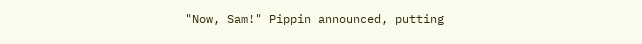"Now, Sam!" Pippin announced, putting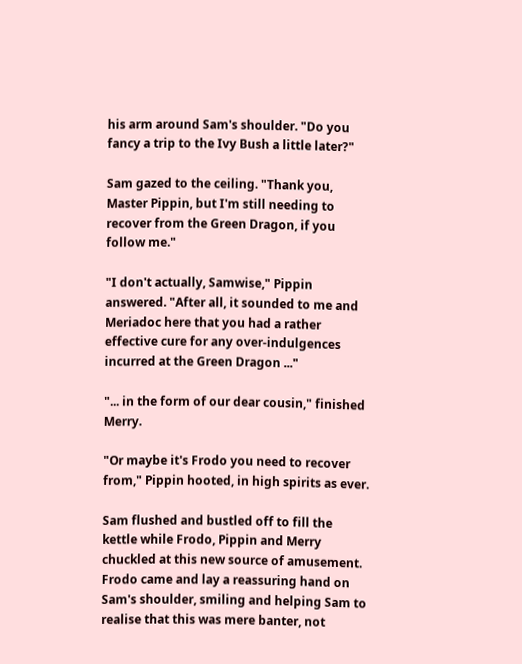his arm around Sam's shoulder. "Do you fancy a trip to the Ivy Bush a little later?"

Sam gazed to the ceiling. "Thank you, Master Pippin, but I'm still needing to recover from the Green Dragon, if you follow me."

"I don't actually, Samwise," Pippin answered. "After all, it sounded to me and Meriadoc here that you had a rather effective cure for any over-indulgences incurred at the Green Dragon ..."

"... in the form of our dear cousin," finished Merry.

"Or maybe it's Frodo you need to recover from," Pippin hooted, in high spirits as ever.

Sam flushed and bustled off to fill the kettle while Frodo, Pippin and Merry chuckled at this new source of amusement. Frodo came and lay a reassuring hand on Sam's shoulder, smiling and helping Sam to realise that this was mere banter, not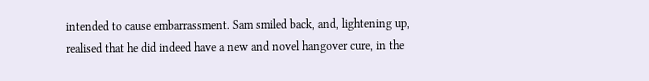intended to cause embarrassment. Sam smiled back, and, lightening up, realised that he did indeed have a new and novel hangover cure, in the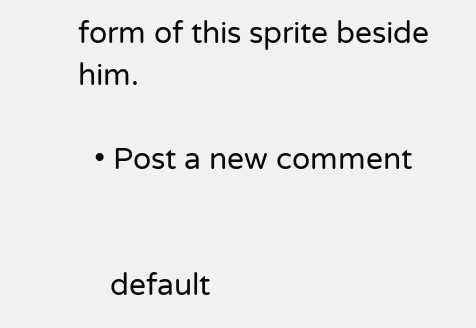form of this sprite beside him.

  • Post a new comment


    default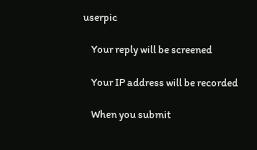userpic

    Your reply will be screened

    Your IP address will be recorded

    When you submit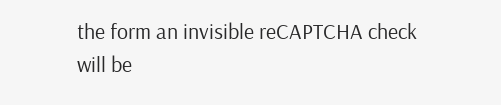the form an invisible reCAPTCHA check will be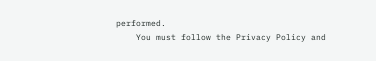performed.
    You must follow the Privacy Policy and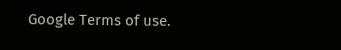Google Terms of use.